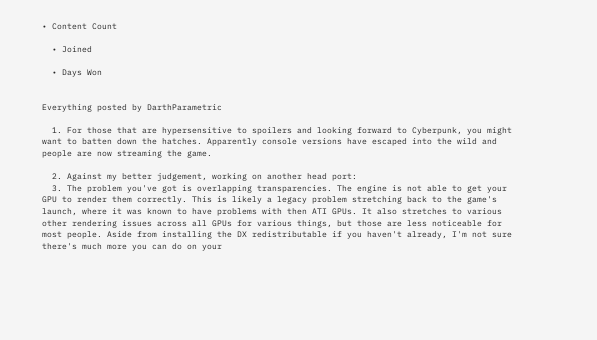• Content Count

  • Joined

  • Days Won


Everything posted by DarthParametric

  1. For those that are hypersensitive to spoilers and looking forward to Cyberpunk, you might want to batten down the hatches. Apparently console versions have escaped into the wild and people are now streaming the game.

  2. Against my better judgement, working on another head port:
  3. The problem you've got is overlapping transparencies. The engine is not able to get your GPU to render them correctly. This is likely a legacy problem stretching back to the game's launch, where it was known to have problems with then ATI GPUs. It also stretches to various other rendering issues across all GPUs for various things, but those are less noticeable for most people. Aside from installing the DX redistributable if you haven't already, I'm not sure there's much more you can do on your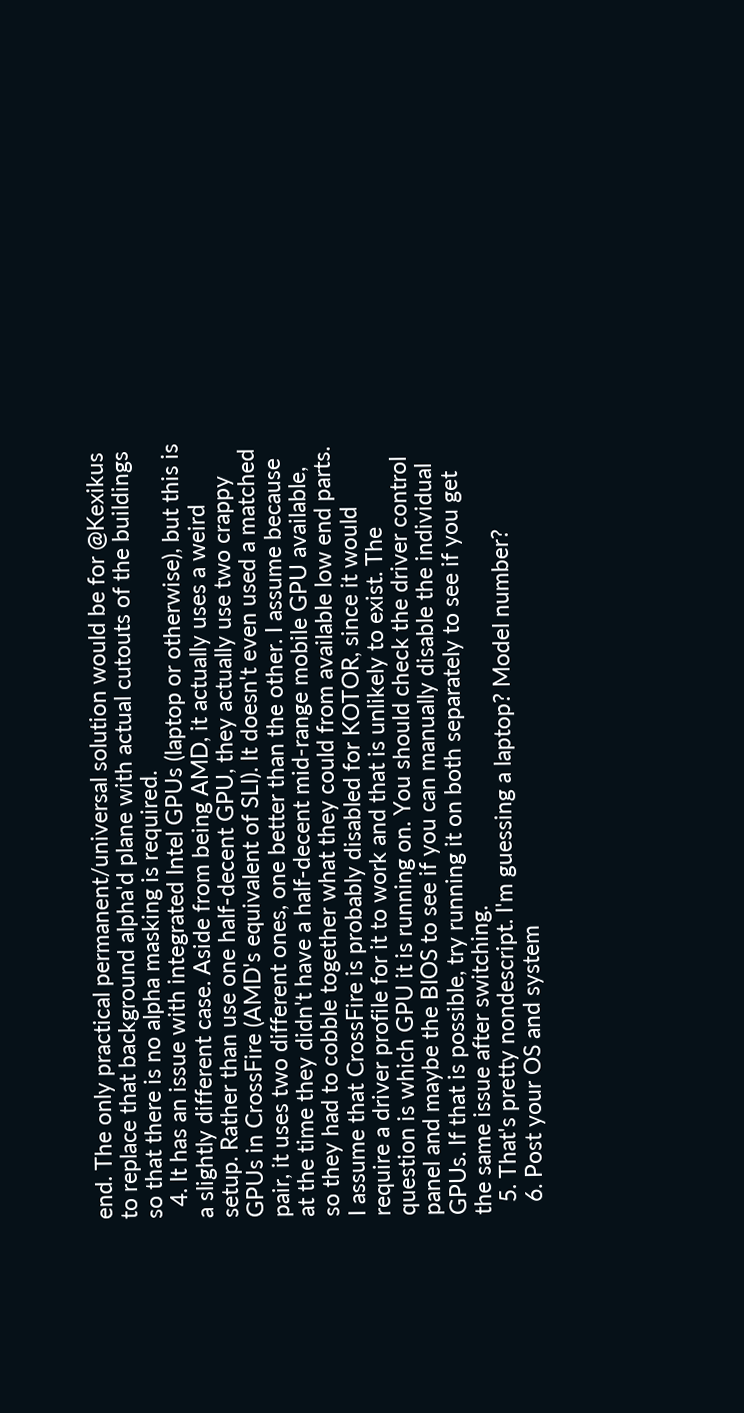end. The only practical permanent/universal solution would be for @Kexikus to replace that background alpha'd plane with actual cutouts of the buildings so that there is no alpha masking is required.
  4. It has an issue with integrated Intel GPUs (laptop or otherwise), but this is a slightly different case. Aside from being AMD, it actually uses a weird setup. Rather than use one half-decent GPU, they actually use two crappy GPUs in CrossFire (AMD's equivalent of SLI). It doesn't even used a matched pair, it uses two different ones, one better than the other. I assume because at the time they didn't have a half-decent mid-range mobile GPU available, so they had to cobble together what they could from available low end parts. I assume that CrossFire is probably disabled for KOTOR, since it would require a driver profile for it to work and that is unlikely to exist. The question is which GPU it is running on. You should check the driver control panel and maybe the BIOS to see if you can manually disable the individual GPUs. If that is possible, try running it on both separately to see if you get the same issue after switching.
  5. That's pretty nondescript. I'm guessing a laptop? Model number?
  6. Post your OS and system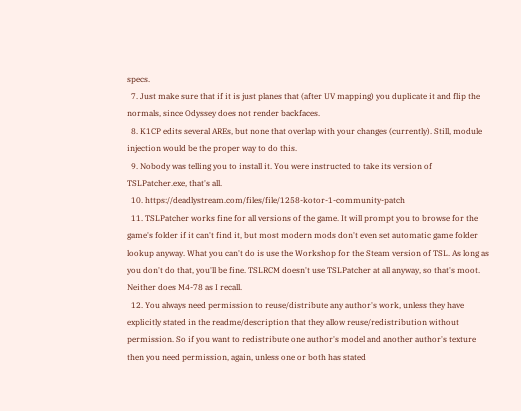specs.
  7. Just make sure that if it is just planes that (after UV mapping) you duplicate it and flip the normals, since Odyssey does not render backfaces.
  8. K1CP edits several AREs, but none that overlap with your changes (currently). Still, module injection would be the proper way to do this.
  9. Nobody was telling you to install it. You were instructed to take its version of TSLPatcher.exe, that's all.
  10. https://deadlystream.com/files/file/1258-kotor-1-community-patch
  11. TSLPatcher works fine for all versions of the game. It will prompt you to browse for the game's folder if it can't find it, but most modern mods don't even set automatic game folder lookup anyway. What you can't do is use the Workshop for the Steam version of TSL. As long as you don't do that, you'll be fine. TSLRCM doesn't use TSLPatcher at all anyway, so that's moot. Neither does M4-78 as I recall.
  12. You always need permission to reuse/distribute any author's work, unless they have explicitly stated in the readme/description that they allow reuse/redistribution without permission. So if you want to redistribute one author's model and another author's texture then you need permission, again, unless one or both has stated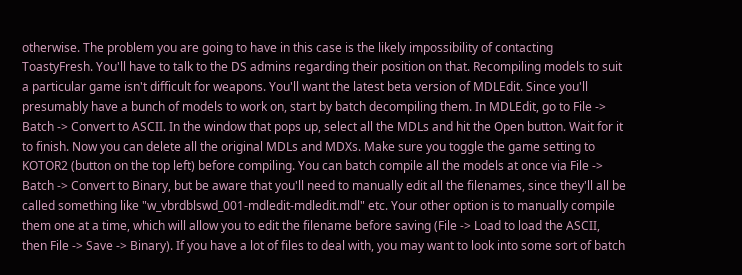otherwise. The problem you are going to have in this case is the likely impossibility of contacting ToastyFresh. You'll have to talk to the DS admins regarding their position on that. Recompiling models to suit a particular game isn't difficult for weapons. You'll want the latest beta version of MDLEdit. Since you'll presumably have a bunch of models to work on, start by batch decompiling them. In MDLEdit, go to File -> Batch -> Convert to ASCII. In the window that pops up, select all the MDLs and hit the Open button. Wait for it to finish. Now you can delete all the original MDLs and MDXs. Make sure you toggle the game setting to KOTOR2 (button on the top left) before compiling. You can batch compile all the models at once via File -> Batch -> Convert to Binary, but be aware that you'll need to manually edit all the filenames, since they'll all be called something like "w_vbrdblswd_001-mdledit-mdledit.mdl" etc. Your other option is to manually compile them one at a time, which will allow you to edit the filename before saving (File -> Load to load the ASCII, then File -> Save -> Binary). If you have a lot of files to deal with, you may want to look into some sort of batch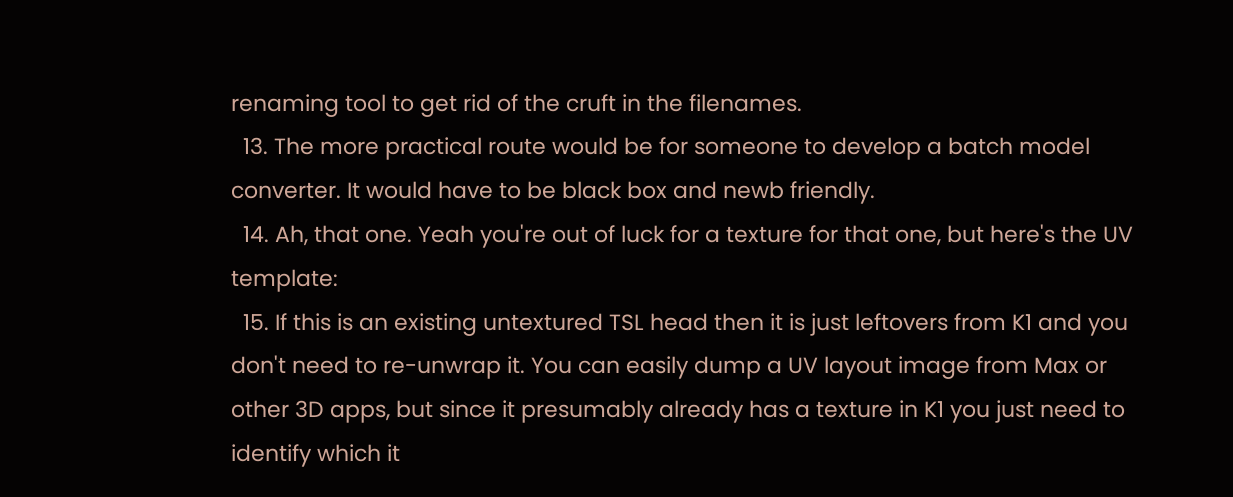renaming tool to get rid of the cruft in the filenames.
  13. The more practical route would be for someone to develop a batch model converter. It would have to be black box and newb friendly.
  14. Ah, that one. Yeah you're out of luck for a texture for that one, but here's the UV template:
  15. If this is an existing untextured TSL head then it is just leftovers from K1 and you don't need to re-unwrap it. You can easily dump a UV layout image from Max or other 3D apps, but since it presumably already has a texture in K1 you just need to identify which it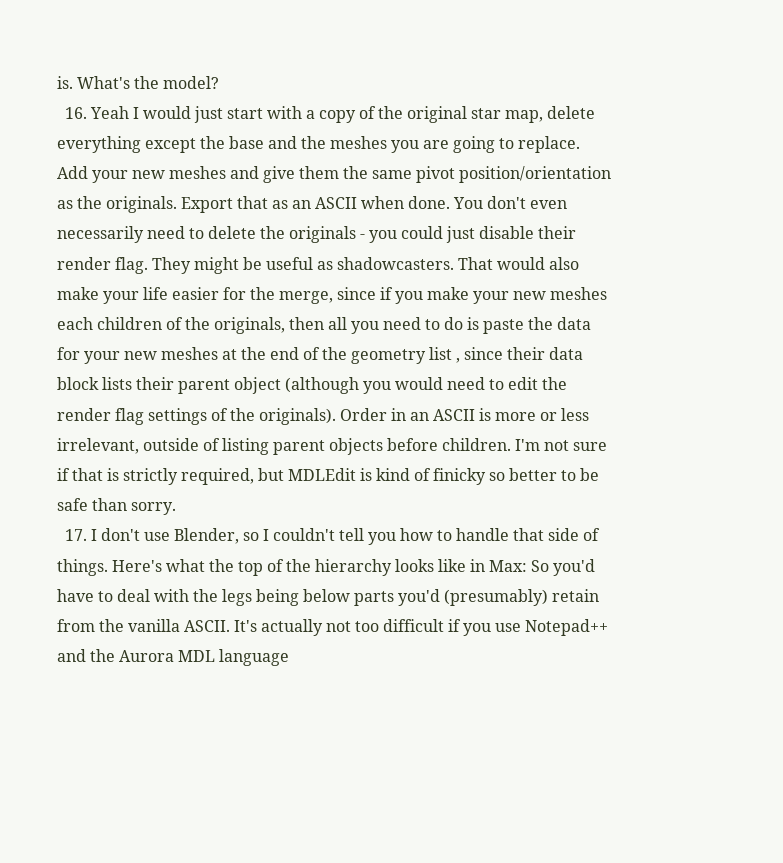is. What's the model?
  16. Yeah I would just start with a copy of the original star map, delete everything except the base and the meshes you are going to replace. Add your new meshes and give them the same pivot position/orientation as the originals. Export that as an ASCII when done. You don't even necessarily need to delete the originals - you could just disable their render flag. They might be useful as shadowcasters. That would also make your life easier for the merge, since if you make your new meshes each children of the originals, then all you need to do is paste the data for your new meshes at the end of the geometry list , since their data block lists their parent object (although you would need to edit the render flag settings of the originals). Order in an ASCII is more or less irrelevant, outside of listing parent objects before children. I'm not sure if that is strictly required, but MDLEdit is kind of finicky so better to be safe than sorry.
  17. I don't use Blender, so I couldn't tell you how to handle that side of things. Here's what the top of the hierarchy looks like in Max: So you'd have to deal with the legs being below parts you'd (presumably) retain from the vanilla ASCII. It's actually not too difficult if you use Notepad++ and the Aurora MDL language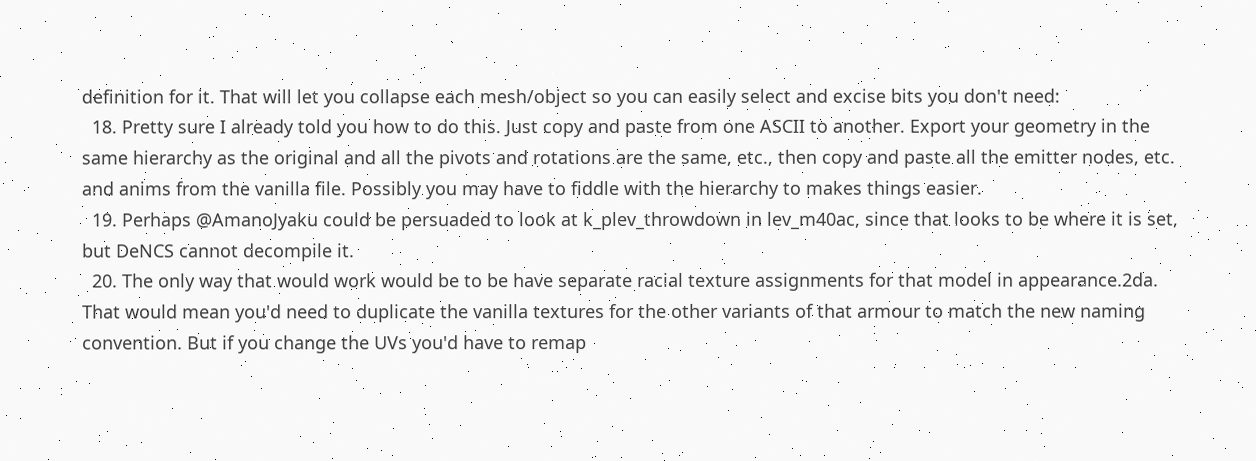definition for it. That will let you collapse each mesh/object so you can easily select and excise bits you don't need:
  18. Pretty sure I already told you how to do this. Just copy and paste from one ASCII to another. Export your geometry in the same hierarchy as the original and all the pivots and rotations are the same, etc., then copy and paste all the emitter nodes, etc. and anims from the vanilla file. Possibly you may have to fiddle with the hierarchy to makes things easier.
  19. Perhaps @AmanoJyaku could be persuaded to look at k_plev_throwdown in lev_m40ac, since that looks to be where it is set, but DeNCS cannot decompile it.
  20. The only way that would work would be to be have separate racial texture assignments for that model in appearance.2da. That would mean you'd need to duplicate the vanilla textures for the other variants of that armour to match the new naming convention. But if you change the UVs you'd have to remap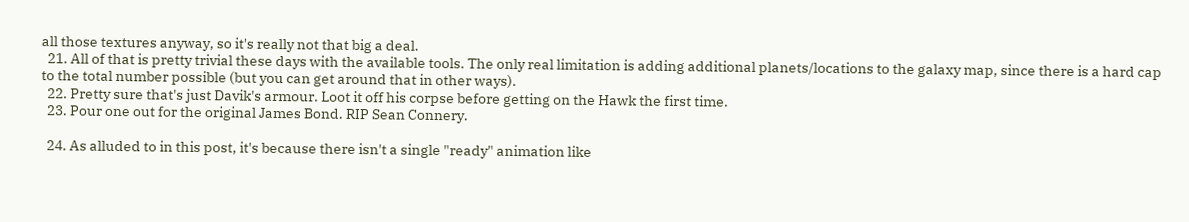all those textures anyway, so it's really not that big a deal.
  21. All of that is pretty trivial these days with the available tools. The only real limitation is adding additional planets/locations to the galaxy map, since there is a hard cap to the total number possible (but you can get around that in other ways).
  22. Pretty sure that's just Davik's armour. Loot it off his corpse before getting on the Hawk the first time.
  23. Pour one out for the original James Bond. RIP Sean Connery.

  24. As alluded to in this post, it's because there isn't a single "ready" animation like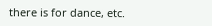there is for dance, etc.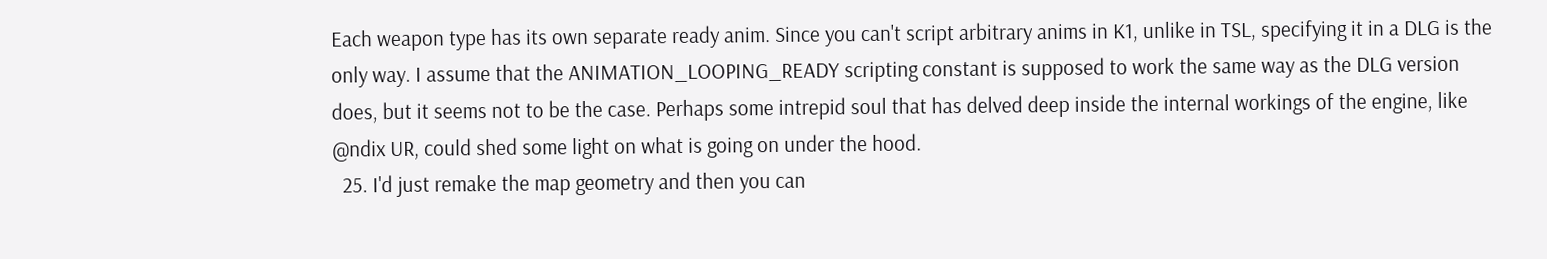Each weapon type has its own separate ready anim. Since you can't script arbitrary anims in K1, unlike in TSL, specifying it in a DLG is the only way. I assume that the ANIMATION_LOOPING_READY scripting constant is supposed to work the same way as the DLG version does, but it seems not to be the case. Perhaps some intrepid soul that has delved deep inside the internal workings of the engine, like @ndix UR, could shed some light on what is going on under the hood.
  25. I'd just remake the map geometry and then you can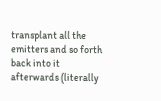transplant all the emitters and so forth back into it afterwards (literally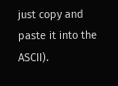just copy and paste it into the ASCII).